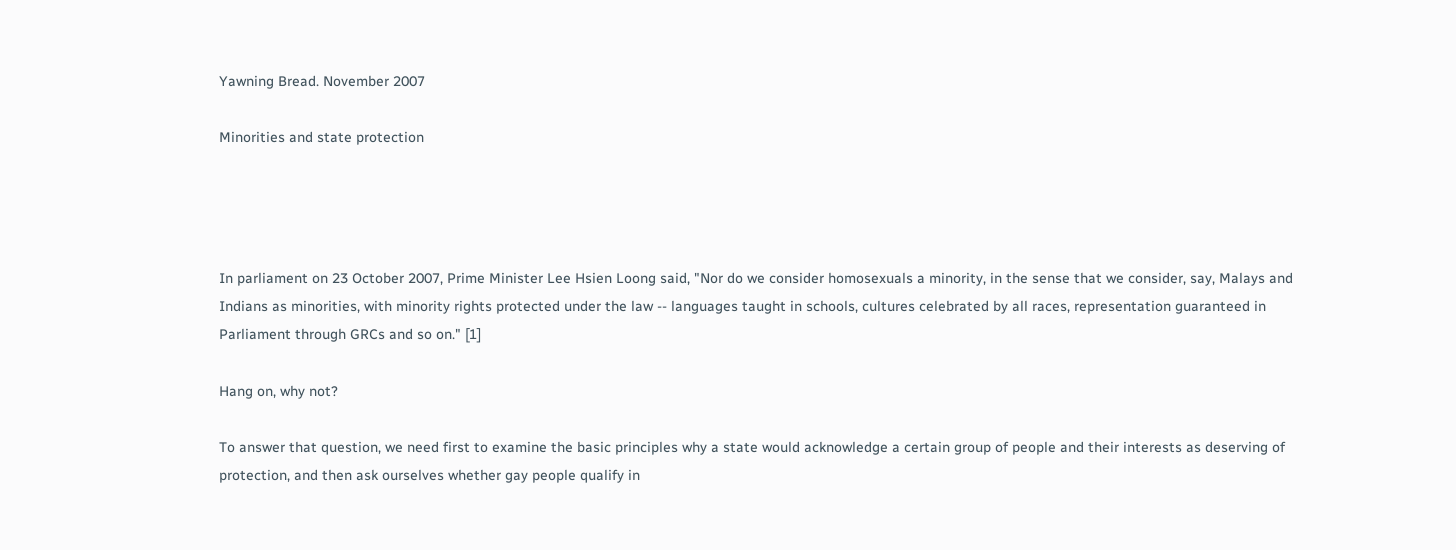Yawning Bread. November 2007

Minorities and state protection




In parliament on 23 October 2007, Prime Minister Lee Hsien Loong said, "Nor do we consider homosexuals a minority, in the sense that we consider, say, Malays and Indians as minorities, with minority rights protected under the law -- languages taught in schools, cultures celebrated by all races, representation guaranteed in Parliament through GRCs and so on." [1]

Hang on, why not?

To answer that question, we need first to examine the basic principles why a state would acknowledge a certain group of people and their interests as deserving of protection, and then ask ourselves whether gay people qualify in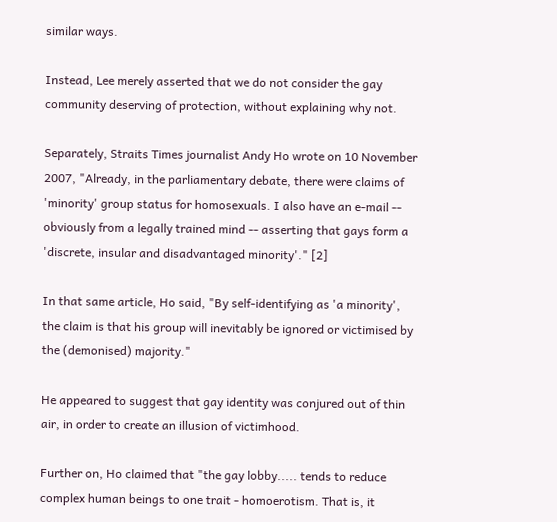similar ways.

Instead, Lee merely asserted that we do not consider the gay community deserving of protection, without explaining why not.

Separately, Straits Times journalist Andy Ho wrote on 10 November 2007, "Already, in the parliamentary debate, there were claims of 'minority' group status for homosexuals. I also have an e-mail -- obviously from a legally trained mind -- asserting that gays form a 'discrete, insular and disadvantaged minority'." [2]

In that same article, Ho said, "By self-identifying as 'a minority', the claim is that his group will inevitably be ignored or victimised by the (demonised) majority."

He appeared to suggest that gay identity was conjured out of thin air, in order to create an illusion of victimhood.

Further on, Ho claimed that "the gay lobby..... tends to reduce complex human beings to one trait - homoerotism. That is, it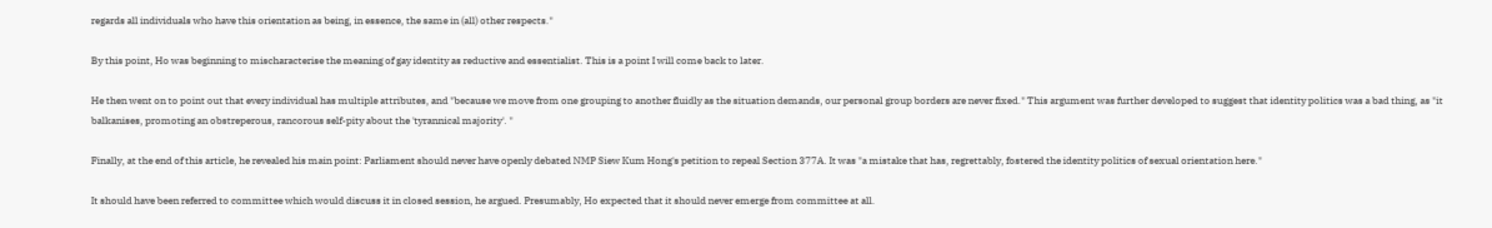regards all individuals who have this orientation as being, in essence, the same in (all) other respects."

By this point, Ho was beginning to mischaracterise the meaning of gay identity as reductive and essentialist. This is a point I will come back to later.

He then went on to point out that every individual has multiple attributes, and "because we move from one grouping to another fluidly as the situation demands, our personal group borders are never fixed." This argument was further developed to suggest that identity politics was a bad thing, as "it balkanises, promoting an obstreperous, rancorous self-pity about the 'tyrannical majority'. "

Finally, at the end of this article, he revealed his main point: Parliament should never have openly debated NMP Siew Kum Hong's petition to repeal Section 377A. It was "a mistake that has, regrettably, fostered the identity politics of sexual orientation here."

It should have been referred to committee which would discuss it in closed session, he argued. Presumably, Ho expected that it should never emerge from committee at all.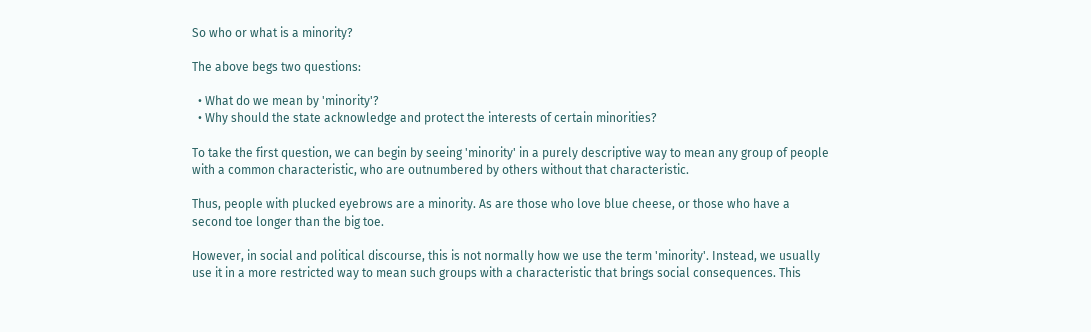So who or what is a minority?

The above begs two questions:

  • What do we mean by 'minority'?
  • Why should the state acknowledge and protect the interests of certain minorities?

To take the first question, we can begin by seeing 'minority' in a purely descriptive way to mean any group of people with a common characteristic, who are outnumbered by others without that characteristic.

Thus, people with plucked eyebrows are a minority. As are those who love blue cheese, or those who have a second toe longer than the big toe.

However, in social and political discourse, this is not normally how we use the term 'minority'. Instead, we usually use it in a more restricted way to mean such groups with a characteristic that brings social consequences. This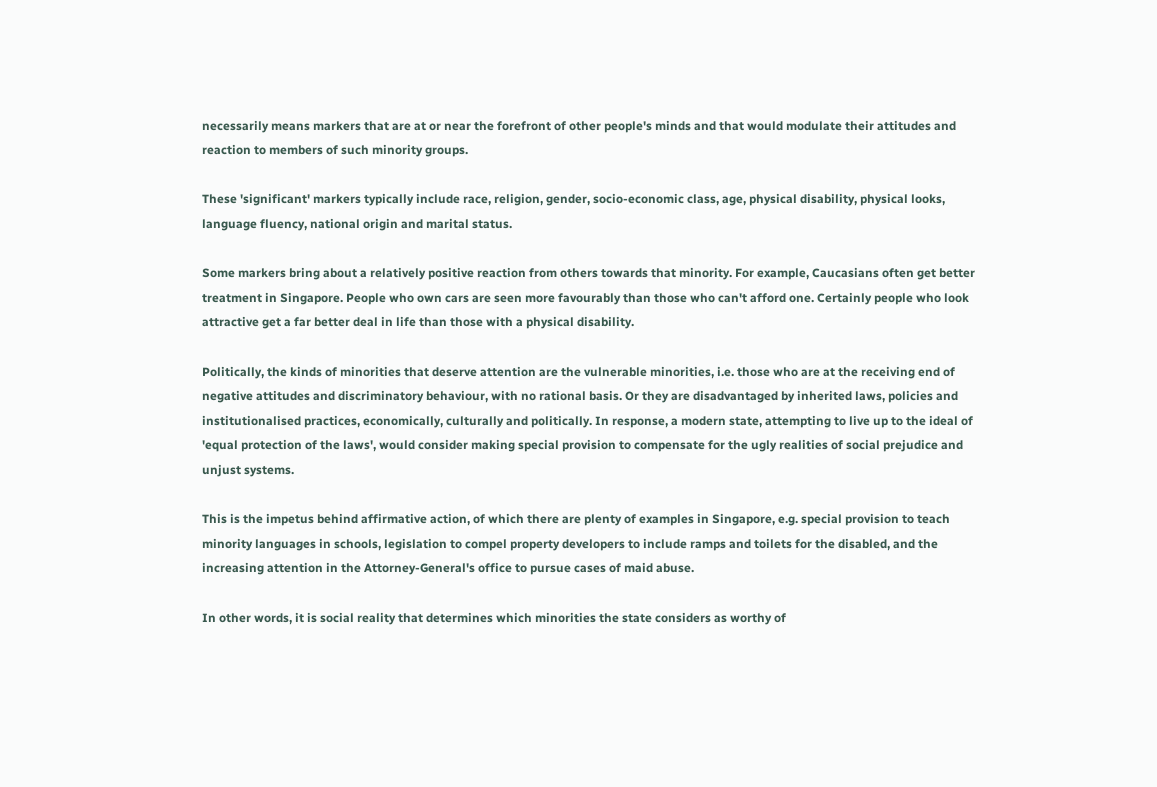necessarily means markers that are at or near the forefront of other people's minds and that would modulate their attitudes and reaction to members of such minority groups.

These 'significant' markers typically include race, religion, gender, socio-economic class, age, physical disability, physical looks, language fluency, national origin and marital status.

Some markers bring about a relatively positive reaction from others towards that minority. For example, Caucasians often get better treatment in Singapore. People who own cars are seen more favourably than those who can't afford one. Certainly people who look attractive get a far better deal in life than those with a physical disability.

Politically, the kinds of minorities that deserve attention are the vulnerable minorities, i.e. those who are at the receiving end of negative attitudes and discriminatory behaviour, with no rational basis. Or they are disadvantaged by inherited laws, policies and institutionalised practices, economically, culturally and politically. In response, a modern state, attempting to live up to the ideal of 'equal protection of the laws', would consider making special provision to compensate for the ugly realities of social prejudice and unjust systems.

This is the impetus behind affirmative action, of which there are plenty of examples in Singapore, e.g. special provision to teach minority languages in schools, legislation to compel property developers to include ramps and toilets for the disabled, and the increasing attention in the Attorney-General's office to pursue cases of maid abuse.

In other words, it is social reality that determines which minorities the state considers as worthy of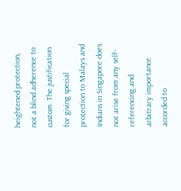heightened protection, not a blind adherence to custom. The justification for giving special protection to Malays and Indians in Singapore does not arise from any self-referencing and arbitrary importance accorded to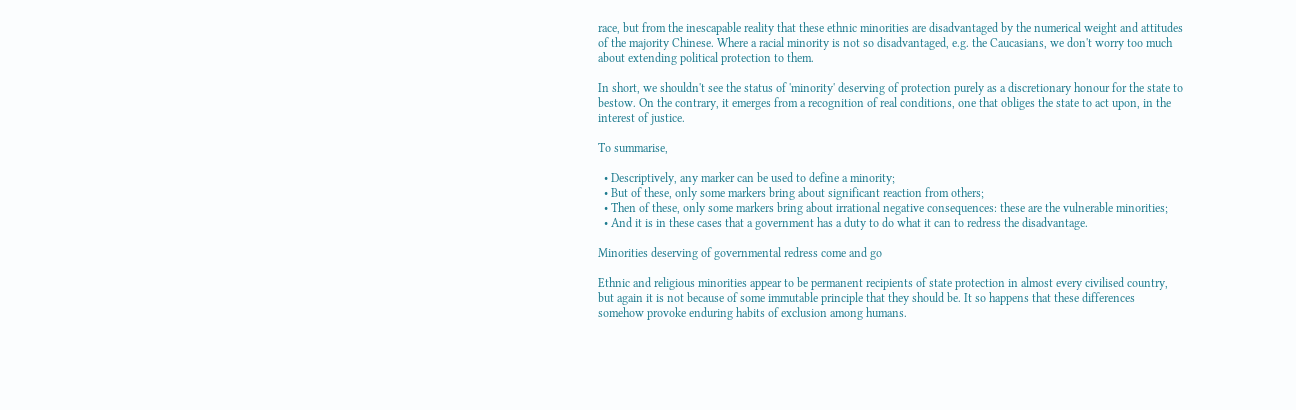race, but from the inescapable reality that these ethnic minorities are disadvantaged by the numerical weight and attitudes of the majority Chinese. Where a racial minority is not so disadvantaged, e.g. the Caucasians, we don't worry too much about extending political protection to them.

In short, we shouldn't see the status of 'minority' deserving of protection purely as a discretionary honour for the state to bestow. On the contrary, it emerges from a recognition of real conditions, one that obliges the state to act upon, in the interest of justice.

To summarise,

  • Descriptively, any marker can be used to define a minority;
  • But of these, only some markers bring about significant reaction from others;
  • Then of these, only some markers bring about irrational negative consequences: these are the vulnerable minorities;
  • And it is in these cases that a government has a duty to do what it can to redress the disadvantage.

Minorities deserving of governmental redress come and go

Ethnic and religious minorities appear to be permanent recipients of state protection in almost every civilised country, but again it is not because of some immutable principle that they should be. It so happens that these differences somehow provoke enduring habits of exclusion among humans.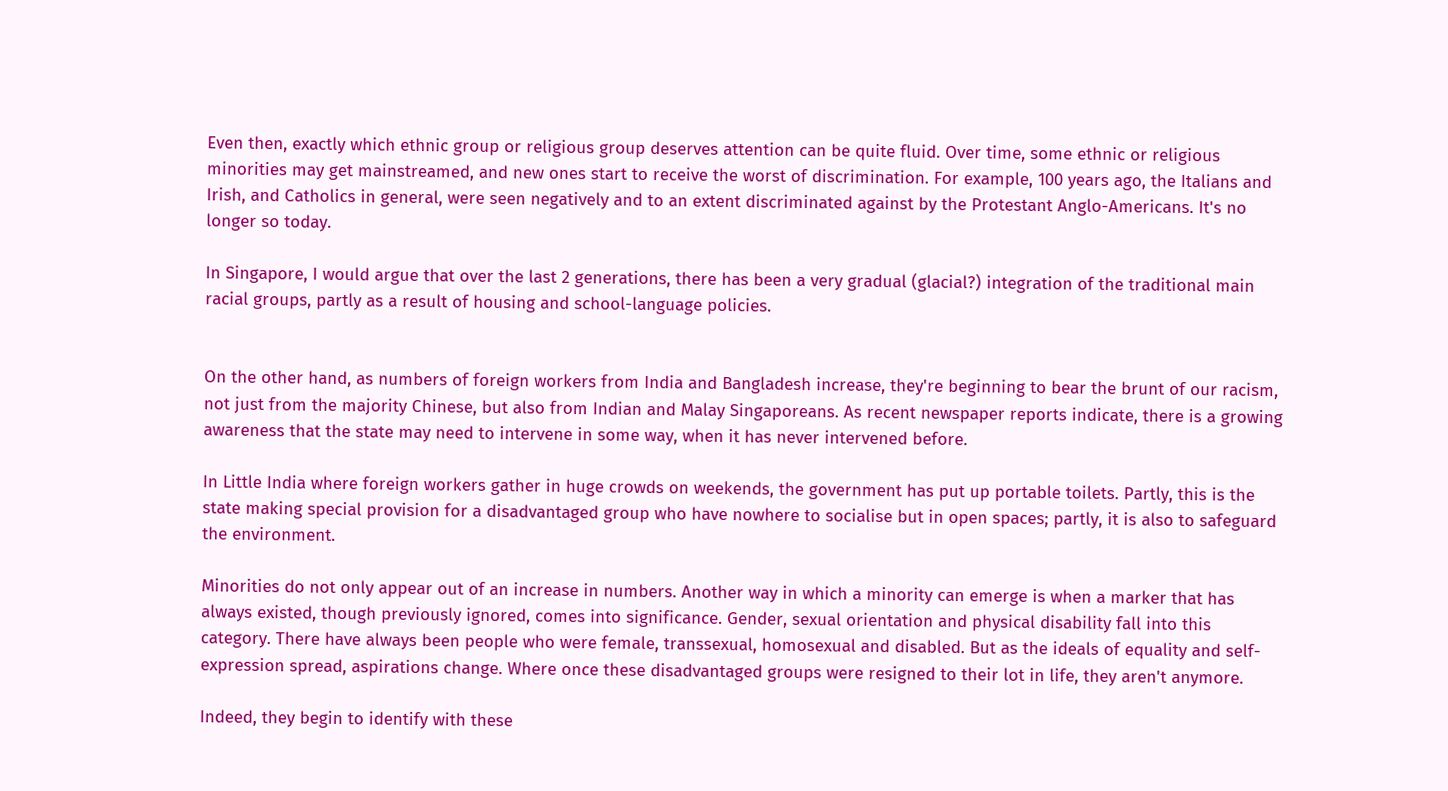Even then, exactly which ethnic group or religious group deserves attention can be quite fluid. Over time, some ethnic or religious minorities may get mainstreamed, and new ones start to receive the worst of discrimination. For example, 100 years ago, the Italians and Irish, and Catholics in general, were seen negatively and to an extent discriminated against by the Protestant Anglo-Americans. It's no longer so today.

In Singapore, I would argue that over the last 2 generations, there has been a very gradual (glacial?) integration of the traditional main racial groups, partly as a result of housing and school-language policies.


On the other hand, as numbers of foreign workers from India and Bangladesh increase, they're beginning to bear the brunt of our racism, not just from the majority Chinese, but also from Indian and Malay Singaporeans. As recent newspaper reports indicate, there is a growing awareness that the state may need to intervene in some way, when it has never intervened before.

In Little India where foreign workers gather in huge crowds on weekends, the government has put up portable toilets. Partly, this is the state making special provision for a disadvantaged group who have nowhere to socialise but in open spaces; partly, it is also to safeguard the environment.

Minorities do not only appear out of an increase in numbers. Another way in which a minority can emerge is when a marker that has always existed, though previously ignored, comes into significance. Gender, sexual orientation and physical disability fall into this category. There have always been people who were female, transsexual, homosexual and disabled. But as the ideals of equality and self-expression spread, aspirations change. Where once these disadvantaged groups were resigned to their lot in life, they aren't anymore.

Indeed, they begin to identify with these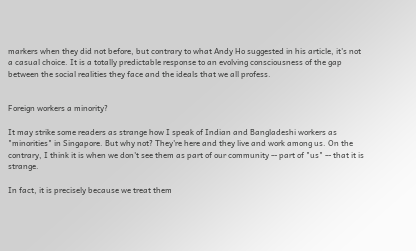markers when they did not before, but contrary to what Andy Ho suggested in his article, it's not a casual choice. It is a totally predictable response to an evolving consciousness of the gap between the social realities they face and the ideals that we all profess.


Foreign workers a minority?

It may strike some readers as strange how I speak of Indian and Bangladeshi workers as "minorities" in Singapore. But why not? They're here and they live and work among us. On the contrary, I think it is when we don't see them as part of our community -- part of "us" -- that it is strange.

In fact, it is precisely because we treat them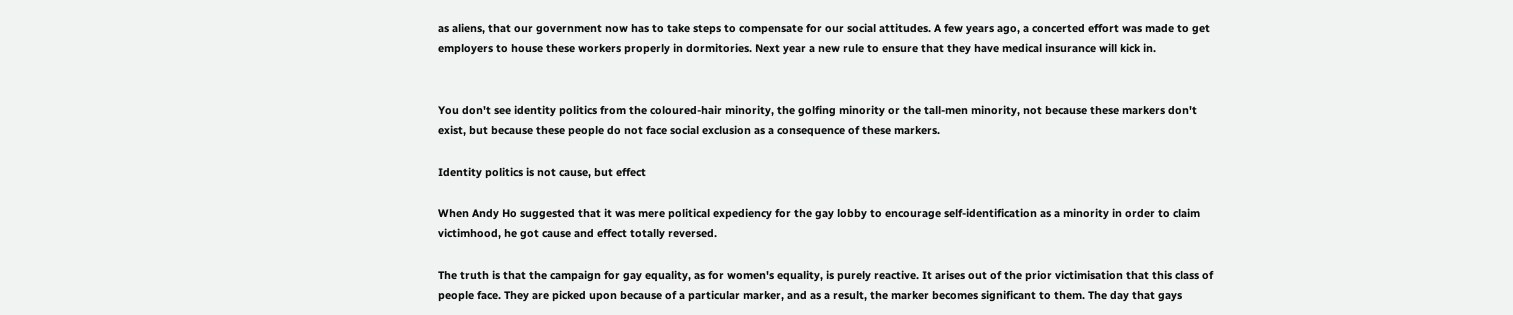as aliens, that our government now has to take steps to compensate for our social attitudes. A few years ago, a concerted effort was made to get employers to house these workers properly in dormitories. Next year a new rule to ensure that they have medical insurance will kick in.


You don't see identity politics from the coloured-hair minority, the golfing minority or the tall-men minority, not because these markers don't exist, but because these people do not face social exclusion as a consequence of these markers.

Identity politics is not cause, but effect

When Andy Ho suggested that it was mere political expediency for the gay lobby to encourage self-identification as a minority in order to claim victimhood, he got cause and effect totally reversed.

The truth is that the campaign for gay equality, as for women's equality, is purely reactive. It arises out of the prior victimisation that this class of people face. They are picked upon because of a particular marker, and as a result, the marker becomes significant to them. The day that gays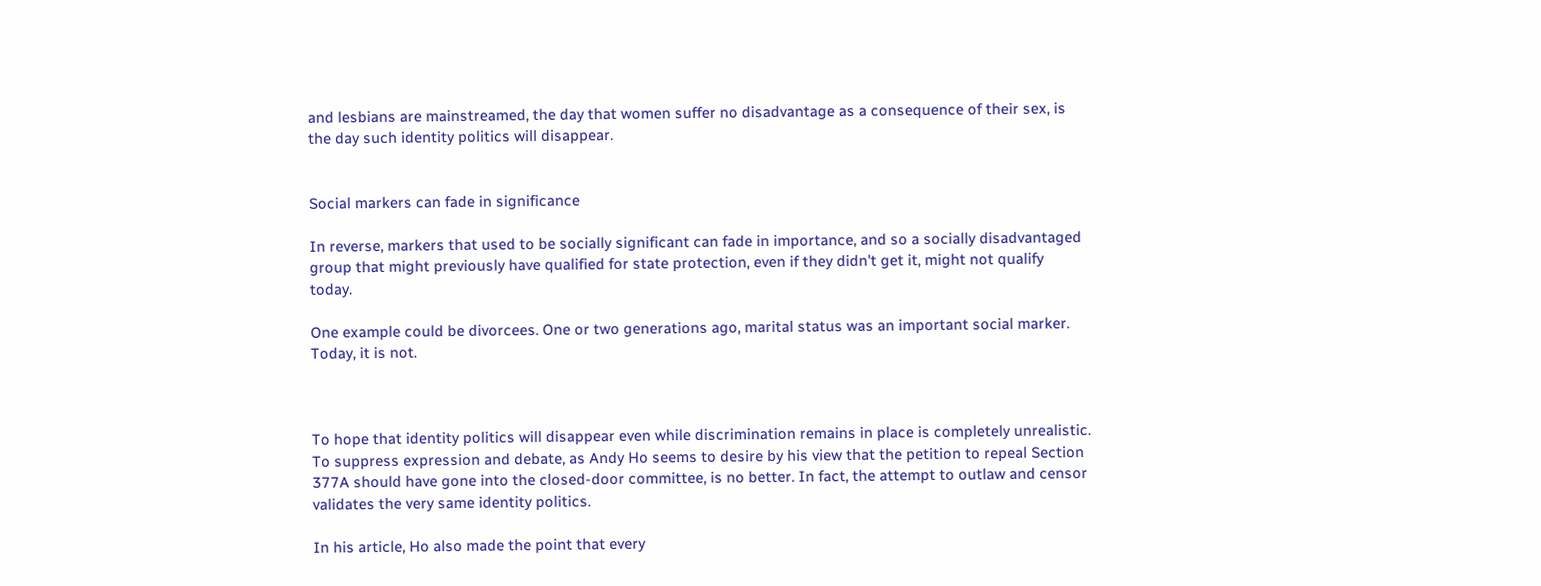and lesbians are mainstreamed, the day that women suffer no disadvantage as a consequence of their sex, is the day such identity politics will disappear.


Social markers can fade in significance

In reverse, markers that used to be socially significant can fade in importance, and so a socially disadvantaged group that might previously have qualified for state protection, even if they didn't get it, might not qualify today.

One example could be divorcees. One or two generations ago, marital status was an important social marker. Today, it is not.



To hope that identity politics will disappear even while discrimination remains in place is completely unrealistic. To suppress expression and debate, as Andy Ho seems to desire by his view that the petition to repeal Section 377A should have gone into the closed-door committee, is no better. In fact, the attempt to outlaw and censor validates the very same identity politics.

In his article, Ho also made the point that every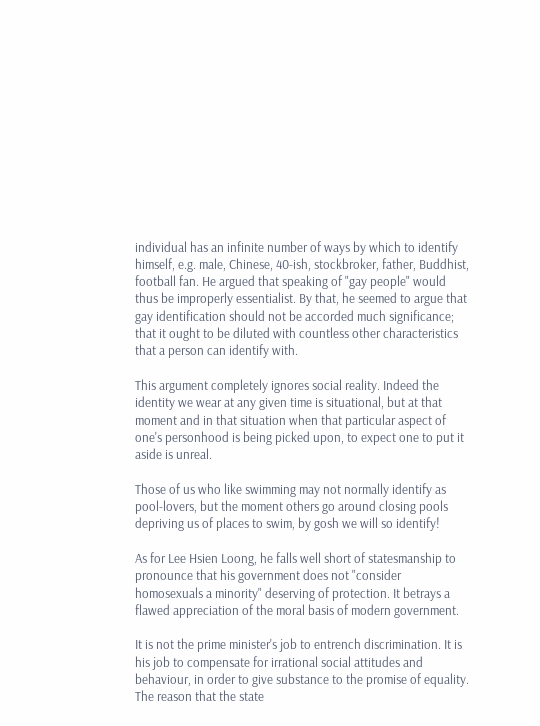individual has an infinite number of ways by which to identify himself, e.g. male, Chinese, 40-ish, stockbroker, father, Buddhist, football fan. He argued that speaking of "gay people" would thus be improperly essentialist. By that, he seemed to argue that gay identification should not be accorded much significance; that it ought to be diluted with countless other characteristics that a person can identify with.

This argument completely ignores social reality. Indeed the identity we wear at any given time is situational, but at that moment and in that situation when that particular aspect of one's personhood is being picked upon, to expect one to put it aside is unreal.

Those of us who like swimming may not normally identify as pool-lovers, but the moment others go around closing pools depriving us of places to swim, by gosh we will so identify!

As for Lee Hsien Loong, he falls well short of statesmanship to pronounce that his government does not "consider homosexuals a minority" deserving of protection. It betrays a flawed appreciation of the moral basis of modern government.

It is not the prime minister's job to entrench discrimination. It is his job to compensate for irrational social attitudes and behaviour, in order to give substance to the promise of equality. The reason that the state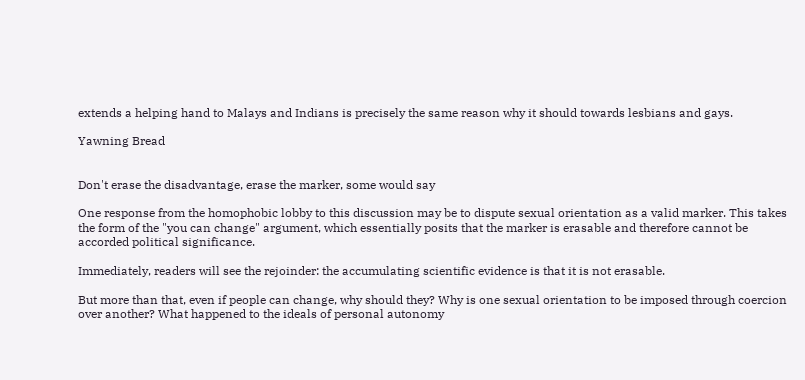extends a helping hand to Malays and Indians is precisely the same reason why it should towards lesbians and gays.

Yawning Bread


Don't erase the disadvantage, erase the marker, some would say

One response from the homophobic lobby to this discussion may be to dispute sexual orientation as a valid marker. This takes the form of the "you can change" argument, which essentially posits that the marker is erasable and therefore cannot be accorded political significance.

Immediately, readers will see the rejoinder: the accumulating scientific evidence is that it is not erasable.

But more than that, even if people can change, why should they? Why is one sexual orientation to be imposed through coercion over another? What happened to the ideals of personal autonomy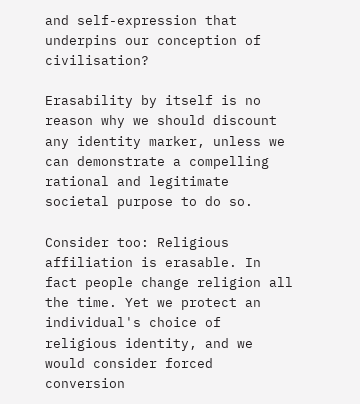and self-expression that underpins our conception of civilisation?

Erasability by itself is no reason why we should discount any identity marker, unless we can demonstrate a compelling rational and legitimate societal purpose to do so.

Consider too: Religious affiliation is erasable. In fact people change religion all the time. Yet we protect an individual's choice of religious identity, and we would consider forced conversion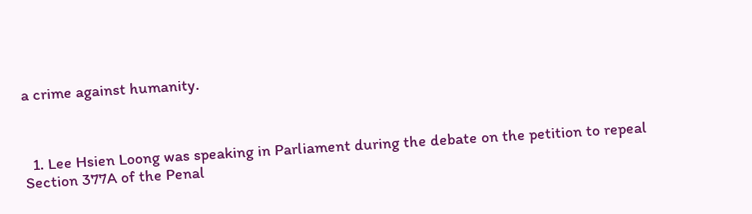a crime against humanity.



  1. Lee Hsien Loong was speaking in Parliament during the debate on the petition to repeal Section 377A of the Penal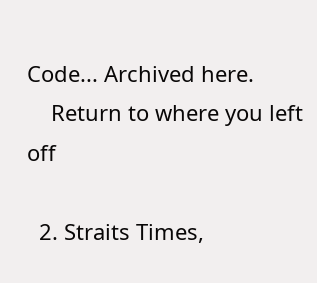Code... Archived here.
    Return to where you left off

  2. Straits Times,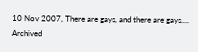10 Nov 2007, There are gays, and there are gays.... Archived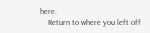here.
    Return to where you left off